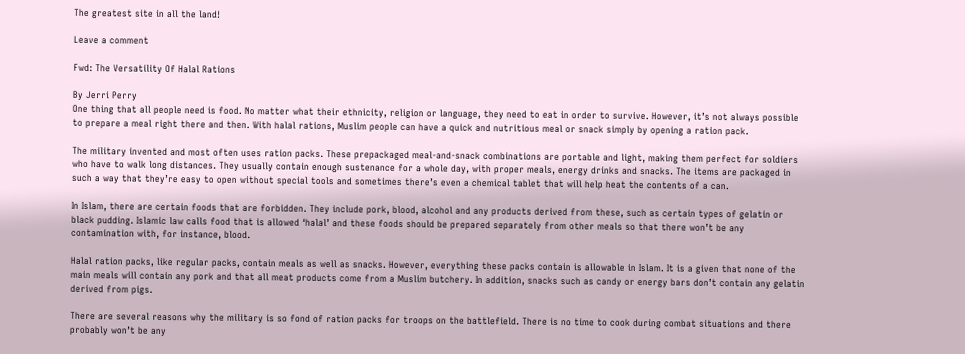The greatest site in all the land!

Leave a comment

Fwd: The Versatility Of Halal Rations

By Jerri Perry
One thing that all people need is food. No matter what their ethnicity, religion or language, they need to eat in order to survive. However, it’s not always possible to prepare a meal right there and then. With halal rations, Muslim people can have a quick and nutritious meal or snack simply by opening a ration pack.

The military invented and most often uses ration packs. These prepackaged meal-and-snack combinations are portable and light, making them perfect for soldiers who have to walk long distances. They usually contain enough sustenance for a whole day, with proper meals, energy drinks and snacks. The items are packaged in such a way that they’re easy to open without special tools and sometimes there’s even a chemical tablet that will help heat the contents of a can.

In Islam, there are certain foods that are forbidden. They include pork, blood, alcohol and any products derived from these, such as certain types of gelatin or black pudding. Islamic law calls food that is allowed ‘halal’ and these foods should be prepared separately from other meals so that there won’t be any contamination with, for instance, blood.

Halal ration packs, like regular packs, contain meals as well as snacks. However, everything these packs contain is allowable in Islam. It is a given that none of the main meals will contain any pork and that all meat products come from a Muslim butchery. In addition, snacks such as candy or energy bars don’t contain any gelatin derived from pigs.

There are several reasons why the military is so fond of ration packs for troops on the battlefield. There is no time to cook during combat situations and there probably won’t be any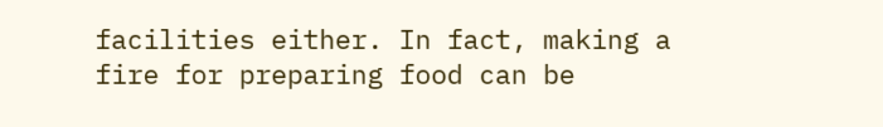facilities either. In fact, making a fire for preparing food can be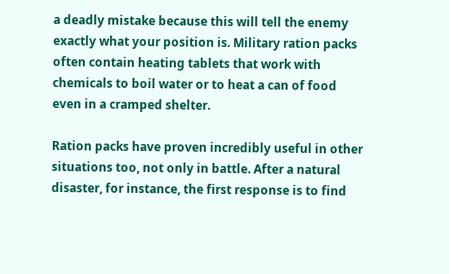a deadly mistake because this will tell the enemy exactly what your position is. Military ration packs often contain heating tablets that work with chemicals to boil water or to heat a can of food even in a cramped shelter.

Ration packs have proven incredibly useful in other situations too, not only in battle. After a natural disaster, for instance, the first response is to find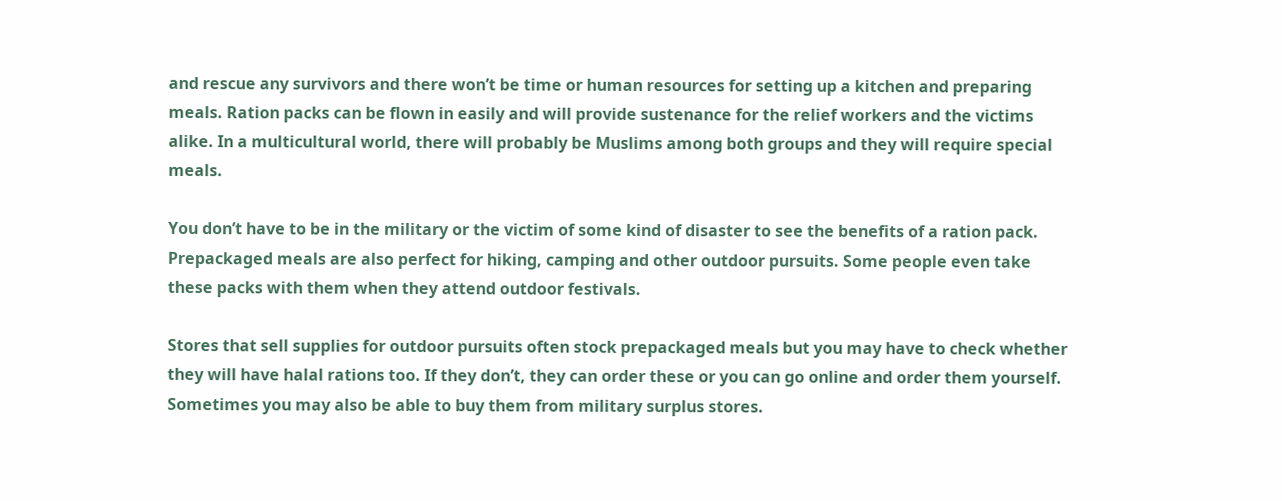and rescue any survivors and there won’t be time or human resources for setting up a kitchen and preparing meals. Ration packs can be flown in easily and will provide sustenance for the relief workers and the victims alike. In a multicultural world, there will probably be Muslims among both groups and they will require special meals.

You don’t have to be in the military or the victim of some kind of disaster to see the benefits of a ration pack. Prepackaged meals are also perfect for hiking, camping and other outdoor pursuits. Some people even take these packs with them when they attend outdoor festivals.

Stores that sell supplies for outdoor pursuits often stock prepackaged meals but you may have to check whether they will have halal rations too. If they don’t, they can order these or you can go online and order them yourself. Sometimes you may also be able to buy them from military surplus stores.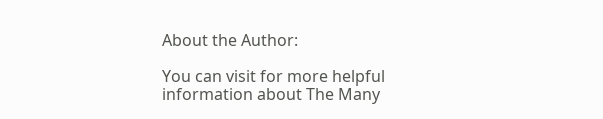About the Author:

You can visit for more helpful information about The Many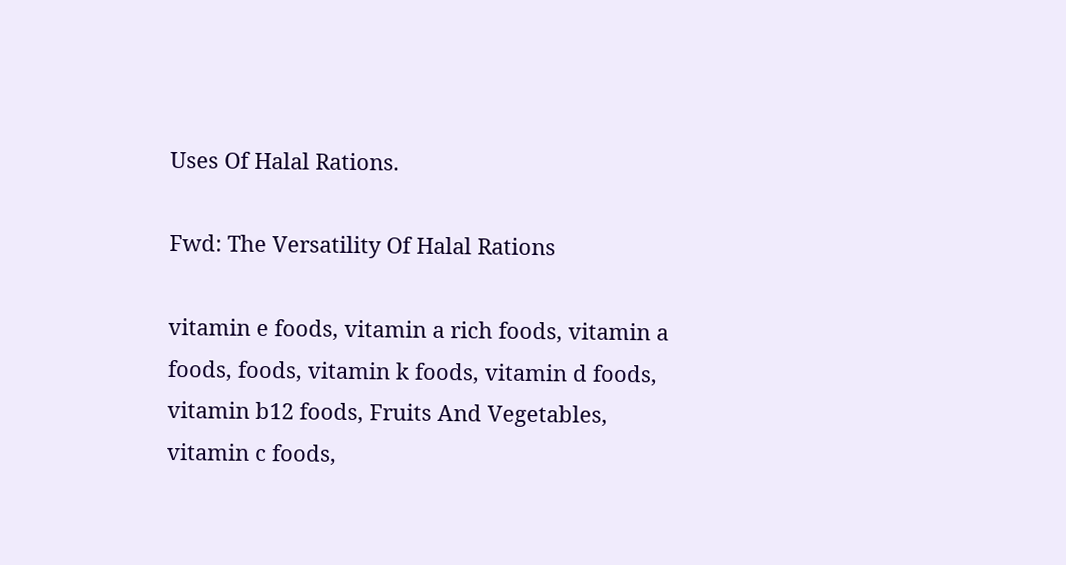Uses Of Halal Rations.

Fwd: The Versatility Of Halal Rations

vitamin e foods, vitamin a rich foods, vitamin a foods, foods, vitamin k foods, vitamin d foods, vitamin b12 foods, Fruits And Vegetables, vitamin c foods,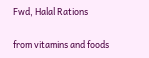Fwd, Halal Rations

from vitamins and foods